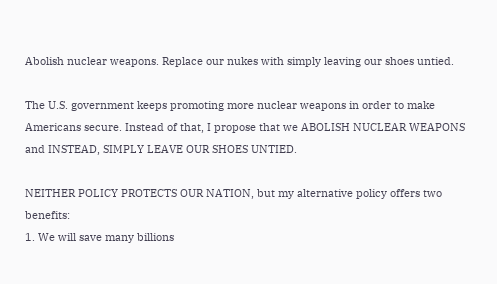Abolish nuclear weapons. Replace our nukes with simply leaving our shoes untied.

The U.S. government keeps promoting more nuclear weapons in order to make Americans secure. Instead of that, I propose that we ABOLISH NUCLEAR WEAPONS and INSTEAD, SIMPLY LEAVE OUR SHOES UNTIED.

NEITHER POLICY PROTECTS OUR NATION, but my alternative policy offers two benefits:
1. We will save many billions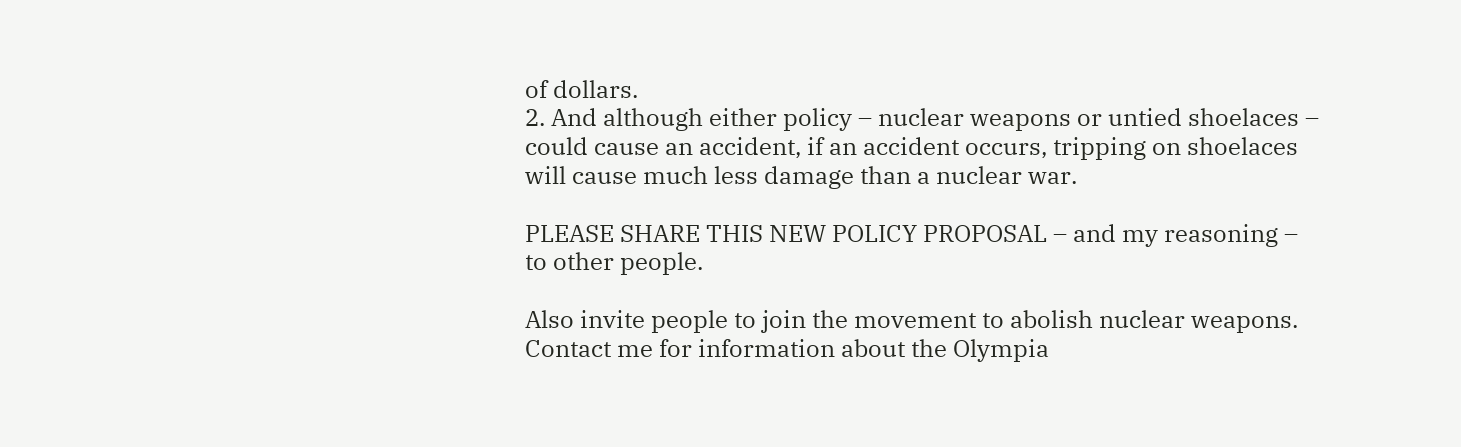of dollars.
2. And although either policy – nuclear weapons or untied shoelaces – could cause an accident, if an accident occurs, tripping on shoelaces will cause much less damage than a nuclear war.

PLEASE SHARE THIS NEW POLICY PROPOSAL – and my reasoning – to other people.

Also invite people to join the movement to abolish nuclear weapons. Contact me for information about the Olympia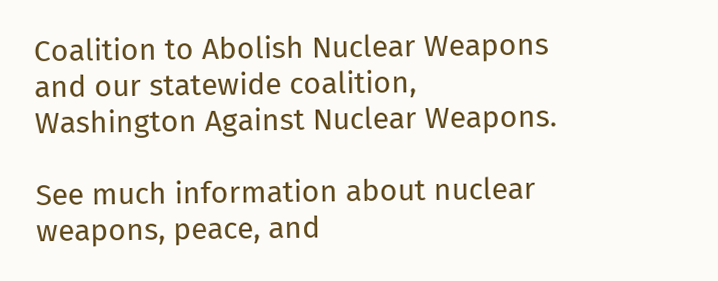Coalition to Abolish Nuclear Weapons and our statewide coalition, Washington Against Nuclear Weapons.

See much information about nuclear weapons, peace, and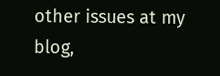other issues at my blog,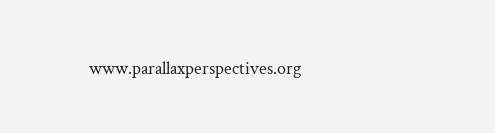www.parallaxperspectives.org